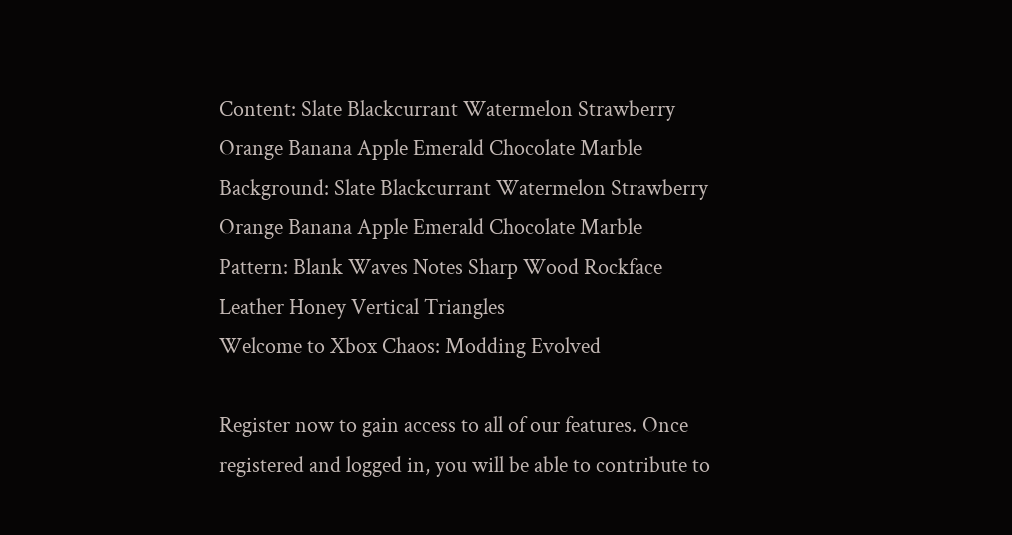Content: Slate Blackcurrant Watermelon Strawberry Orange Banana Apple Emerald Chocolate Marble
Background: Slate Blackcurrant Watermelon Strawberry Orange Banana Apple Emerald Chocolate Marble
Pattern: Blank Waves Notes Sharp Wood Rockface Leather Honey Vertical Triangles
Welcome to Xbox Chaos: Modding Evolved

Register now to gain access to all of our features. Once registered and logged in, you will be able to contribute to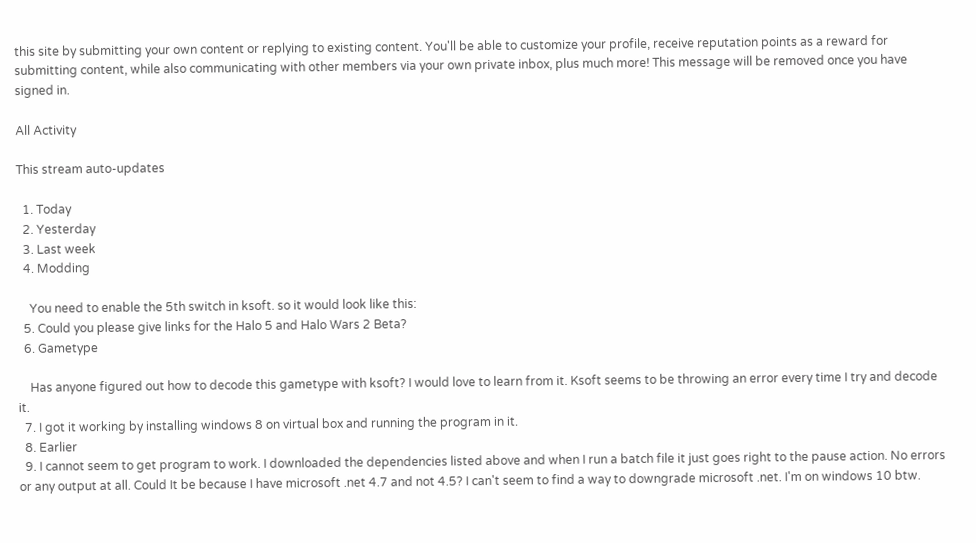this site by submitting your own content or replying to existing content. You'll be able to customize your profile, receive reputation points as a reward for submitting content, while also communicating with other members via your own private inbox, plus much more! This message will be removed once you have signed in.

All Activity

This stream auto-updates

  1. Today
  2. Yesterday
  3. Last week
  4. Modding

    You need to enable the 5th switch in ksoft. so it would look like this:
  5. Could you please give links for the Halo 5 and Halo Wars 2 Beta?
  6. Gametype

    Has anyone figured out how to decode this gametype with ksoft? I would love to learn from it. Ksoft seems to be throwing an error every time I try and decode it.
  7. I got it working by installing windows 8 on virtual box and running the program in it.
  8. Earlier
  9. I cannot seem to get program to work. I downloaded the dependencies listed above and when I run a batch file it just goes right to the pause action. No errors or any output at all. Could It be because I have microsoft .net 4.7 and not 4.5? I can't seem to find a way to downgrade microsoft .net. I'm on windows 10 btw.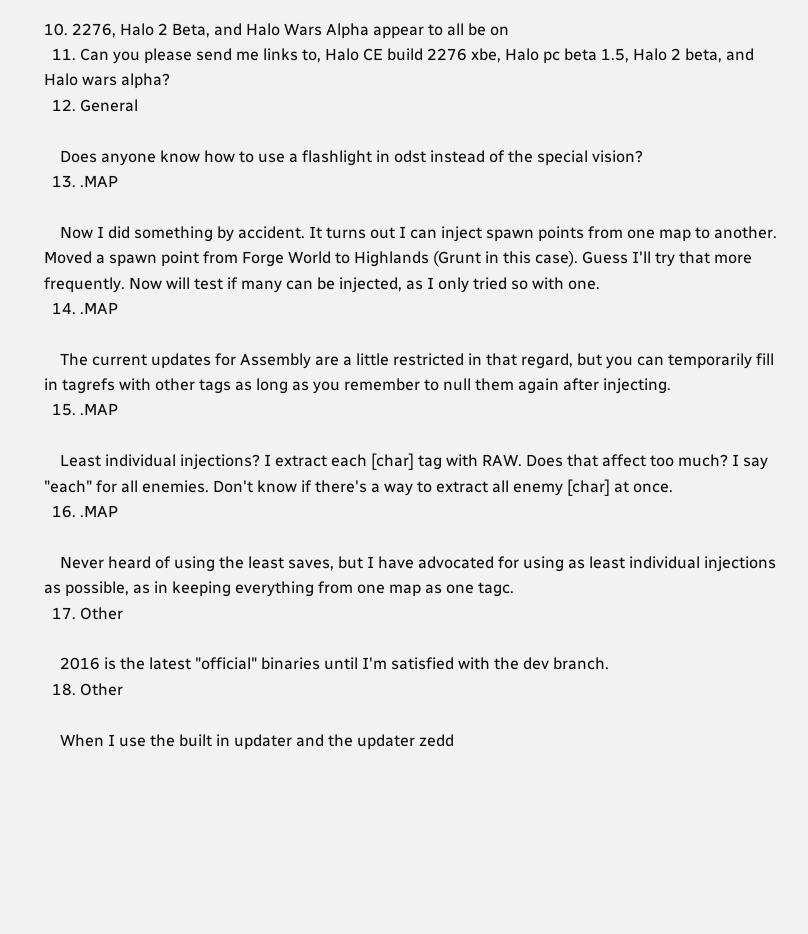10. 2276, Halo 2 Beta, and Halo Wars Alpha appear to all be on
  11. Can you please send me links to, Halo CE build 2276 xbe, Halo pc beta 1.5, Halo 2 beta, and Halo wars alpha?
  12. General

    Does anyone know how to use a flashlight in odst instead of the special vision?
  13. .MAP

    Now I did something by accident. It turns out I can inject spawn points from one map to another. Moved a spawn point from Forge World to Highlands (Grunt in this case). Guess I'll try that more frequently. Now will test if many can be injected, as I only tried so with one.
  14. .MAP

    The current updates for Assembly are a little restricted in that regard, but you can temporarily fill in tagrefs with other tags as long as you remember to null them again after injecting.
  15. .MAP

    Least individual injections? I extract each [char] tag with RAW. Does that affect too much? I say "each" for all enemies. Don't know if there's a way to extract all enemy [char] at once.
  16. .MAP

    Never heard of using the least saves, but I have advocated for using as least individual injections as possible, as in keeping everything from one map as one tagc.
  17. Other

    2016 is the latest "official" binaries until I'm satisfied with the dev branch.
  18. Other

    When I use the built in updater and the updater zedd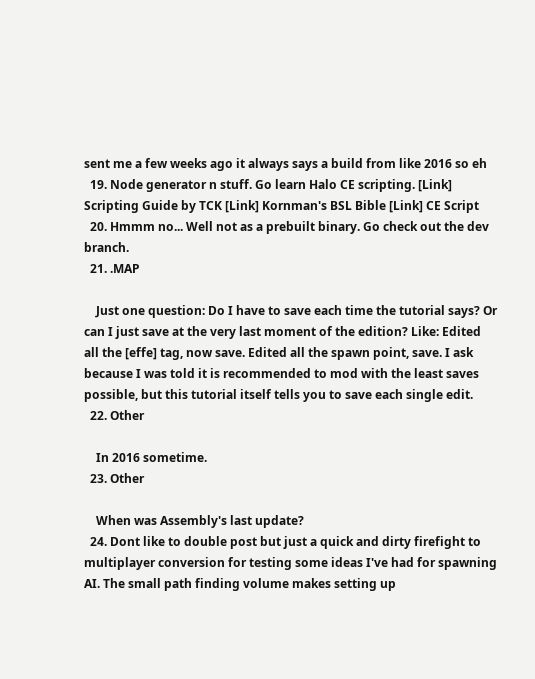sent me a few weeks ago it always says a build from like 2016 so eh
  19. Node generator n stuff. Go learn Halo CE scripting. [Link] Scripting Guide by TCK [Link] Kornman's BSL Bible [Link] CE Script
  20. Hmmm no... Well not as a prebuilt binary. Go check out the dev branch.
  21. .MAP

    Just one question: Do I have to save each time the tutorial says? Or can I just save at the very last moment of the edition? Like: Edited all the [effe] tag, now save. Edited all the spawn point, save. I ask because I was told it is recommended to mod with the least saves possible, but this tutorial itself tells you to save each single edit.
  22. Other

    In 2016 sometime.
  23. Other

    When was Assembly's last update?
  24. Dont like to double post but just a quick and dirty firefight to multiplayer conversion for testing some ideas I've had for spawning AI. The small path finding volume makes setting up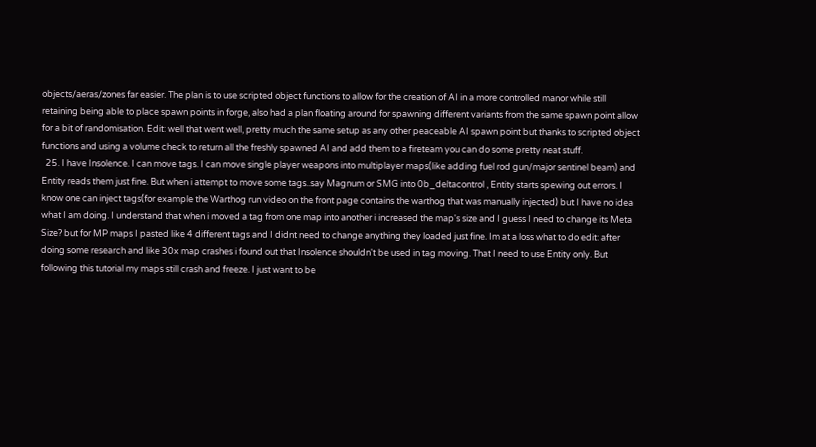objects/aeras/zones far easier. The plan is to use scripted object functions to allow for the creation of AI in a more controlled manor while still retaining being able to place spawn points in forge, also had a plan floating around for spawning different variants from the same spawn point allow for a bit of randomisation. Edit: well that went well, pretty much the same setup as any other peaceable AI spawn point but thanks to scripted object functions and using a volume check to return all the freshly spawned AI and add them to a fireteam you can do some pretty neat stuff.
  25. I have Insolence. I can move tags. I can move single player weapons into multiplayer maps(like adding fuel rod gun/major sentinel beam) and Entity reads them just fine. But when i attempt to move some tags..say Magnum or SMG into 0b_deltacontrol , Entity starts spewing out errors. I know one can inject tags(for example the Warthog run video on the front page contains the warthog that was manually injected) but I have no idea what I am doing. I understand that when i moved a tag from one map into another i increased the map's size and I guess I need to change its Meta Size? but for MP maps I pasted like 4 different tags and I didnt need to change anything they loaded just fine. Im at a loss what to do edit: after doing some research and like 30x map crashes i found out that Insolence shouldn't be used in tag moving. That I need to use Entity only. But following this tutorial my maps still crash and freeze. I just want to be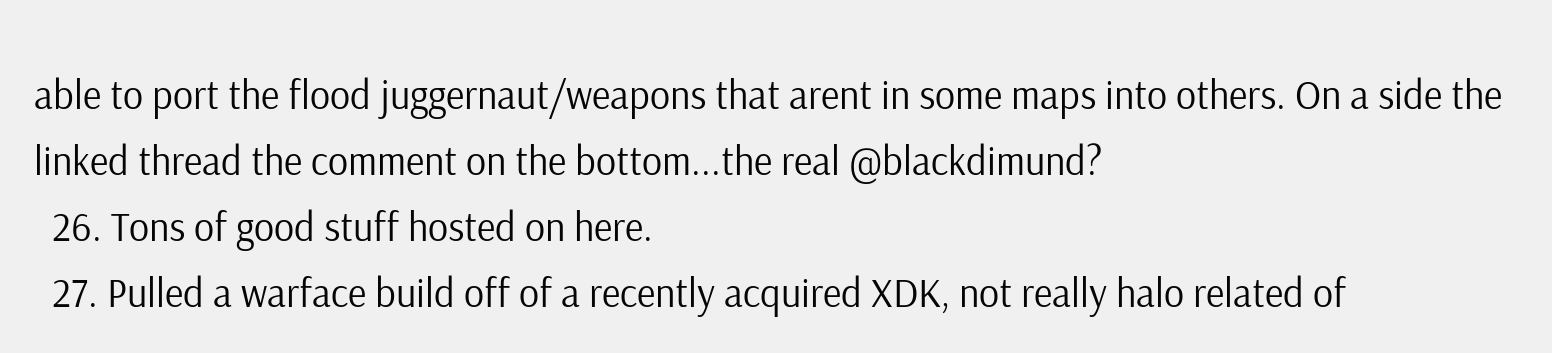able to port the flood juggernaut/weapons that arent in some maps into others. On a side the linked thread the comment on the bottom...the real @blackdimund?
  26. Tons of good stuff hosted on here.
  27. Pulled a warface build off of a recently acquired XDK, not really halo related of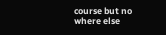course but no where else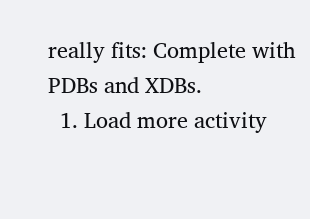really fits: Complete with PDBs and XDBs.
  1. Load more activity